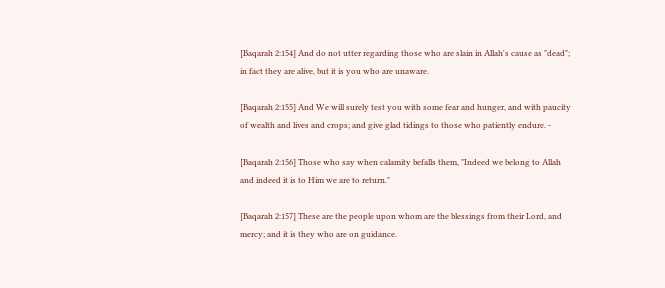[Baqarah 2:154] And do not utter regarding those who are slain in Allah's cause as "dead"; in fact they are alive, but it is you who are unaware.

[Baqarah 2:155] And We will surely test you with some fear and hunger, and with paucity of wealth and lives and crops; and give glad tidings to those who patiently endure. -

[Baqarah 2:156] Those who say when calamity befalls them, "Indeed we belong to Allah and indeed it is to Him we are to return."

[Baqarah 2:157] These are the people upon whom are the blessings from their Lord, and mercy; and it is they who are on guidance.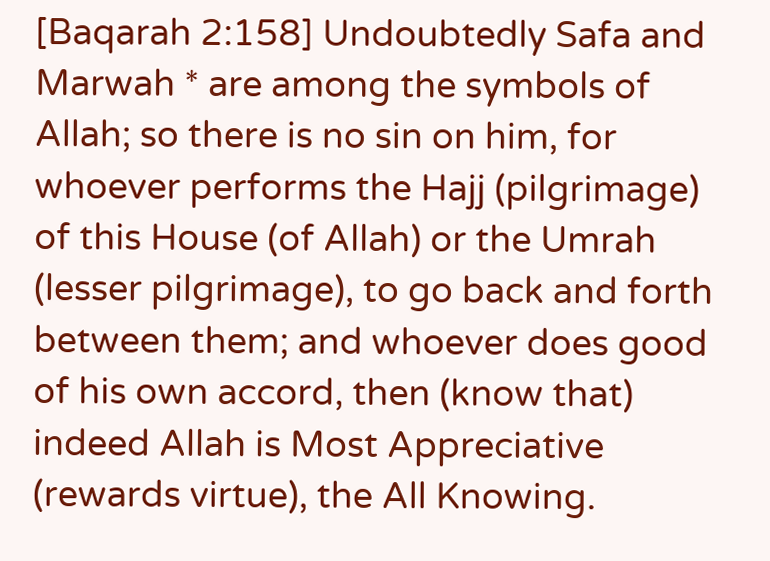[Baqarah 2:158] Undoubtedly Safa and Marwah * are among the symbols of Allah; so there is no sin on him, for whoever performs the Hajj (pilgrimage) of this House (of Allah) or the Umrah (lesser pilgrimage), to go back and forth between them; and whoever does good of his own accord, then (know that) indeed Allah is Most Appreciative (rewards virtue), the All Knowing.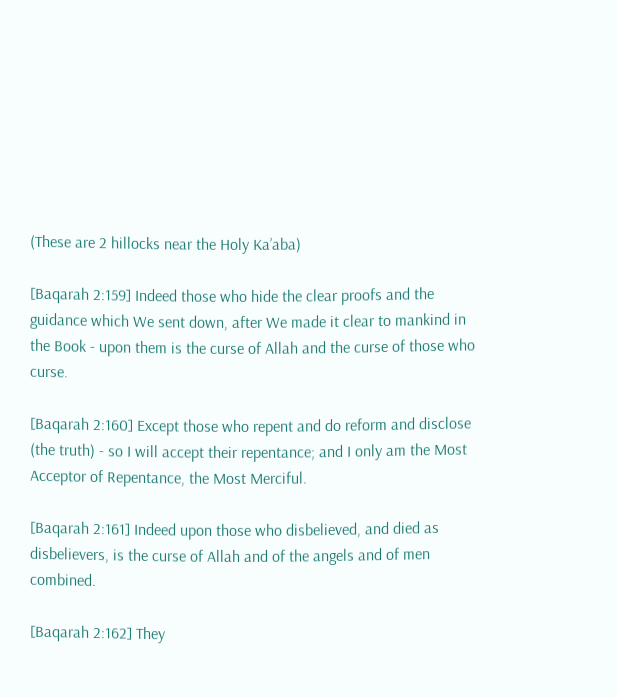(These are 2 hillocks near the Holy Ka’aba)

[Baqarah 2:159] Indeed those who hide the clear proofs and the guidance which We sent down, after We made it clear to mankind in the Book - upon them is the curse of Allah and the curse of those who curse.

[Baqarah 2:160] Except those who repent and do reform and disclose (the truth) - so I will accept their repentance; and I only am the Most Acceptor of Repentance, the Most Merciful.

[Baqarah 2:161] Indeed upon those who disbelieved, and died as disbelievers, is the curse of Allah and of the angels and of men combined.

[Baqarah 2:162] They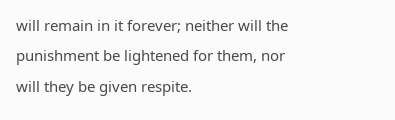will remain in it forever; neither will the punishment be lightened for them, nor will they be given respite.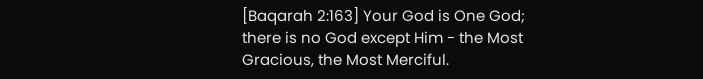[Baqarah 2:163] Your God is One God; there is no God except Him - the Most Gracious, the Most Merciful.